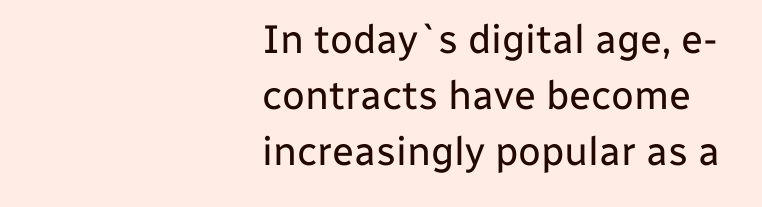In today`s digital age, e-contracts have become increasingly popular as a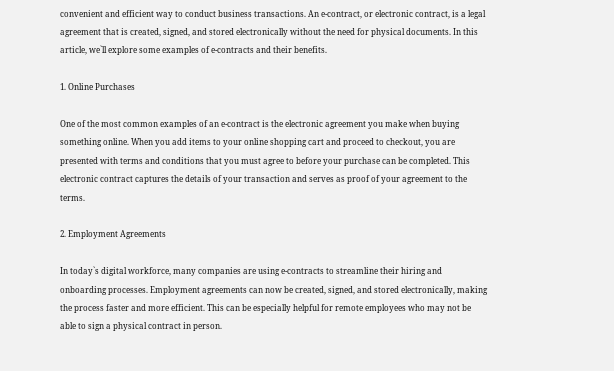convenient and efficient way to conduct business transactions. An e-contract, or electronic contract, is a legal agreement that is created, signed, and stored electronically without the need for physical documents. In this article, we`ll explore some examples of e-contracts and their benefits.

1. Online Purchases

One of the most common examples of an e-contract is the electronic agreement you make when buying something online. When you add items to your online shopping cart and proceed to checkout, you are presented with terms and conditions that you must agree to before your purchase can be completed. This electronic contract captures the details of your transaction and serves as proof of your agreement to the terms.

2. Employment Agreements

In today`s digital workforce, many companies are using e-contracts to streamline their hiring and onboarding processes. Employment agreements can now be created, signed, and stored electronically, making the process faster and more efficient. This can be especially helpful for remote employees who may not be able to sign a physical contract in person.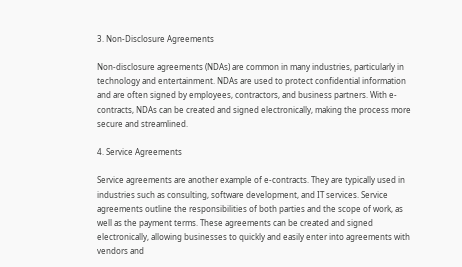3. Non-Disclosure Agreements

Non-disclosure agreements (NDAs) are common in many industries, particularly in technology and entertainment. NDAs are used to protect confidential information and are often signed by employees, contractors, and business partners. With e-contracts, NDAs can be created and signed electronically, making the process more secure and streamlined.

4. Service Agreements

Service agreements are another example of e-contracts. They are typically used in industries such as consulting, software development, and IT services. Service agreements outline the responsibilities of both parties and the scope of work, as well as the payment terms. These agreements can be created and signed electronically, allowing businesses to quickly and easily enter into agreements with vendors and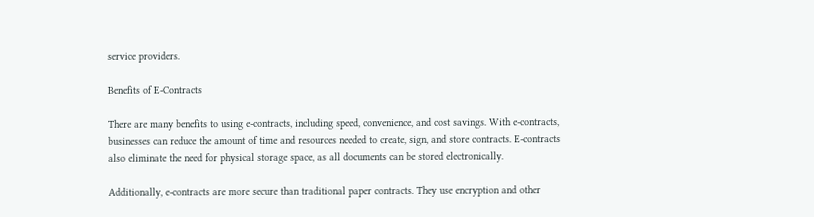service providers.

Benefits of E-Contracts

There are many benefits to using e-contracts, including speed, convenience, and cost savings. With e-contracts, businesses can reduce the amount of time and resources needed to create, sign, and store contracts. E-contracts also eliminate the need for physical storage space, as all documents can be stored electronically.

Additionally, e-contracts are more secure than traditional paper contracts. They use encryption and other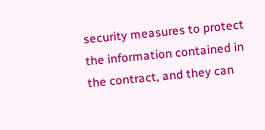security measures to protect the information contained in the contract, and they can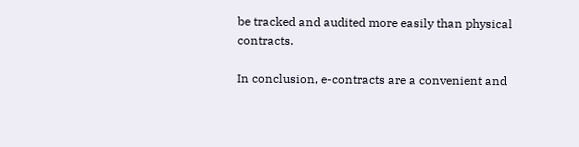be tracked and audited more easily than physical contracts.

In conclusion, e-contracts are a convenient and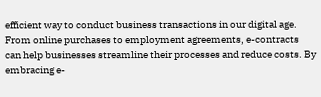efficient way to conduct business transactions in our digital age. From online purchases to employment agreements, e-contracts can help businesses streamline their processes and reduce costs. By embracing e-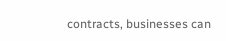contracts, businesses can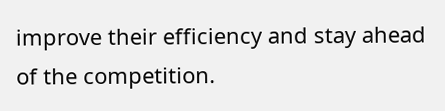improve their efficiency and stay ahead of the competition.